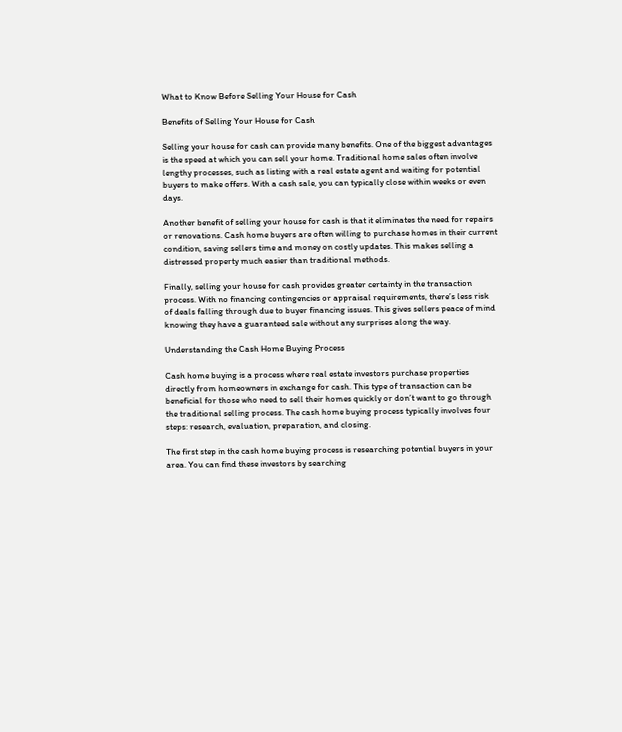What to Know Before Selling Your House for Cash

Benefits of Selling Your House for Cash

Selling your house for cash can provide many benefits. One of the biggest advantages is the speed at which you can sell your home. Traditional home sales often involve lengthy processes, such as listing with a real estate agent and waiting for potential buyers to make offers. With a cash sale, you can typically close within weeks or even days.

Another benefit of selling your house for cash is that it eliminates the need for repairs or renovations. Cash home buyers are often willing to purchase homes in their current condition, saving sellers time and money on costly updates. This makes selling a distressed property much easier than traditional methods.

Finally, selling your house for cash provides greater certainty in the transaction process. With no financing contingencies or appraisal requirements, there’s less risk of deals falling through due to buyer financing issues. This gives sellers peace of mind knowing they have a guaranteed sale without any surprises along the way.

Understanding the Cash Home Buying Process

Cash home buying is a process where real estate investors purchase properties directly from homeowners in exchange for cash. This type of transaction can be beneficial for those who need to sell their homes quickly or don’t want to go through the traditional selling process. The cash home buying process typically involves four steps: research, evaluation, preparation, and closing.

The first step in the cash home buying process is researching potential buyers in your area. You can find these investors by searching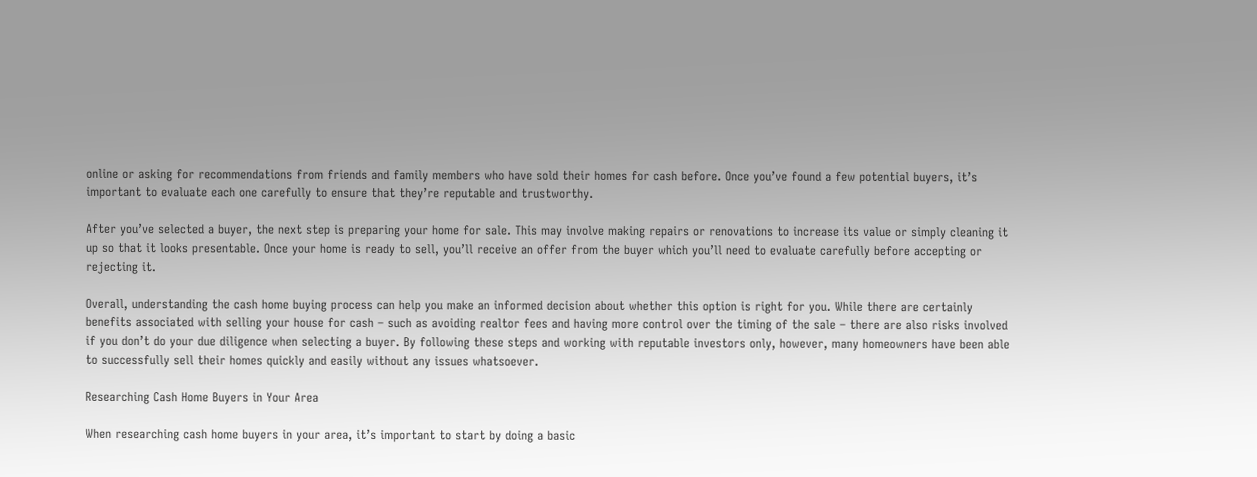online or asking for recommendations from friends and family members who have sold their homes for cash before. Once you’ve found a few potential buyers, it’s important to evaluate each one carefully to ensure that they’re reputable and trustworthy.

After you’ve selected a buyer, the next step is preparing your home for sale. This may involve making repairs or renovations to increase its value or simply cleaning it up so that it looks presentable. Once your home is ready to sell, you’ll receive an offer from the buyer which you’ll need to evaluate carefully before accepting or rejecting it.

Overall, understanding the cash home buying process can help you make an informed decision about whether this option is right for you. While there are certainly benefits associated with selling your house for cash – such as avoiding realtor fees and having more control over the timing of the sale – there are also risks involved if you don’t do your due diligence when selecting a buyer. By following these steps and working with reputable investors only, however, many homeowners have been able to successfully sell their homes quickly and easily without any issues whatsoever.

Researching Cash Home Buyers in Your Area

When researching cash home buyers in your area, it’s important to start by doing a basic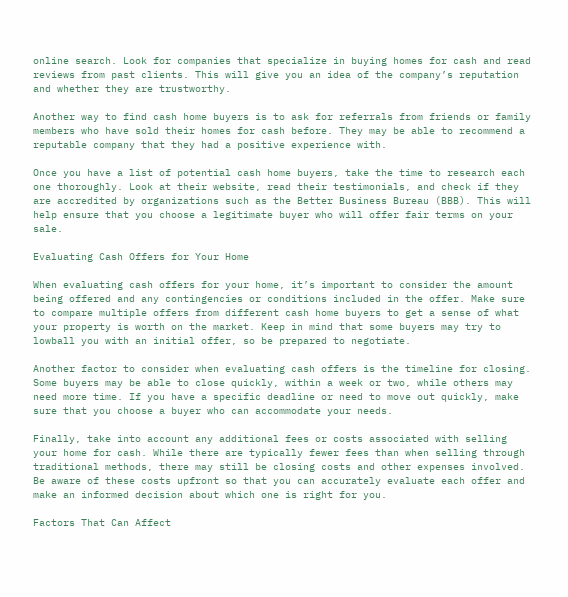online search. Look for companies that specialize in buying homes for cash and read reviews from past clients. This will give you an idea of the company’s reputation and whether they are trustworthy.

Another way to find cash home buyers is to ask for referrals from friends or family members who have sold their homes for cash before. They may be able to recommend a reputable company that they had a positive experience with.

Once you have a list of potential cash home buyers, take the time to research each one thoroughly. Look at their website, read their testimonials, and check if they are accredited by organizations such as the Better Business Bureau (BBB). This will help ensure that you choose a legitimate buyer who will offer fair terms on your sale.

Evaluating Cash Offers for Your Home

When evaluating cash offers for your home, it’s important to consider the amount being offered and any contingencies or conditions included in the offer. Make sure to compare multiple offers from different cash home buyers to get a sense of what your property is worth on the market. Keep in mind that some buyers may try to lowball you with an initial offer, so be prepared to negotiate.

Another factor to consider when evaluating cash offers is the timeline for closing. Some buyers may be able to close quickly, within a week or two, while others may need more time. If you have a specific deadline or need to move out quickly, make sure that you choose a buyer who can accommodate your needs.

Finally, take into account any additional fees or costs associated with selling your home for cash. While there are typically fewer fees than when selling through traditional methods, there may still be closing costs and other expenses involved. Be aware of these costs upfront so that you can accurately evaluate each offer and make an informed decision about which one is right for you.

Factors That Can Affect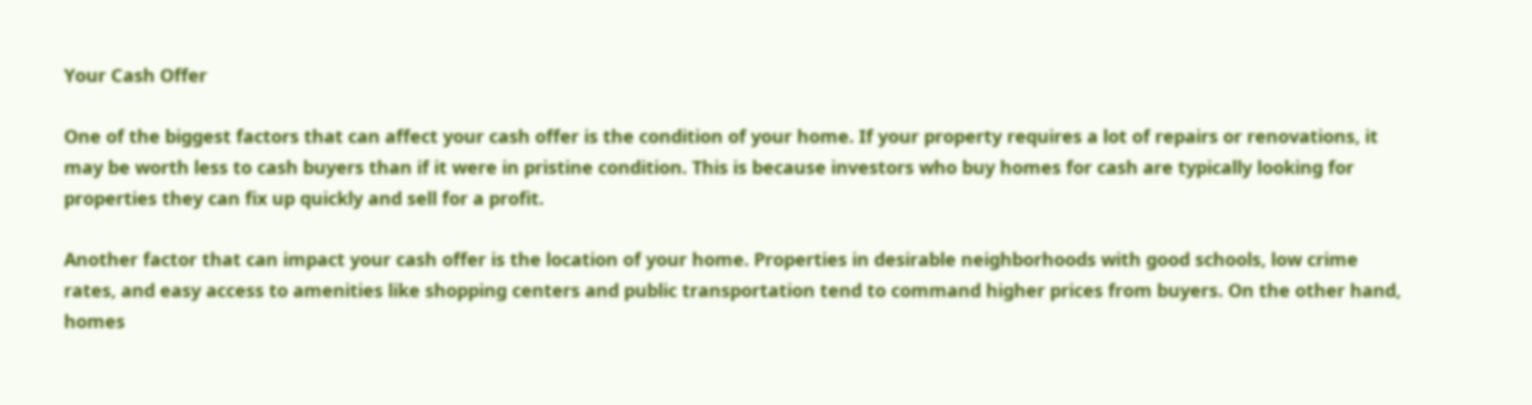Your Cash Offer

One of the biggest factors that can affect your cash offer is the condition of your home. If your property requires a lot of repairs or renovations, it may be worth less to cash buyers than if it were in pristine condition. This is because investors who buy homes for cash are typically looking for properties they can fix up quickly and sell for a profit.

Another factor that can impact your cash offer is the location of your home. Properties in desirable neighborhoods with good schools, low crime rates, and easy access to amenities like shopping centers and public transportation tend to command higher prices from buyers. On the other hand, homes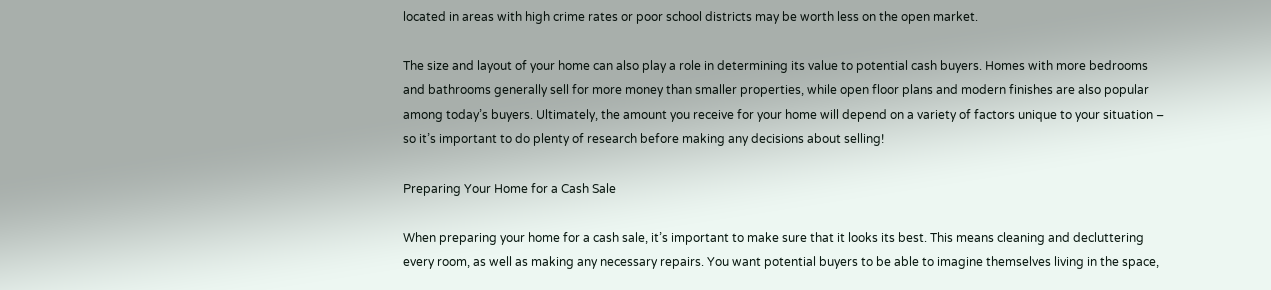located in areas with high crime rates or poor school districts may be worth less on the open market.

The size and layout of your home can also play a role in determining its value to potential cash buyers. Homes with more bedrooms and bathrooms generally sell for more money than smaller properties, while open floor plans and modern finishes are also popular among today’s buyers. Ultimately, the amount you receive for your home will depend on a variety of factors unique to your situation – so it’s important to do plenty of research before making any decisions about selling!

Preparing Your Home for a Cash Sale

When preparing your home for a cash sale, it’s important to make sure that it looks its best. This means cleaning and decluttering every room, as well as making any necessary repairs. You want potential buyers to be able to imagine themselves living in the space,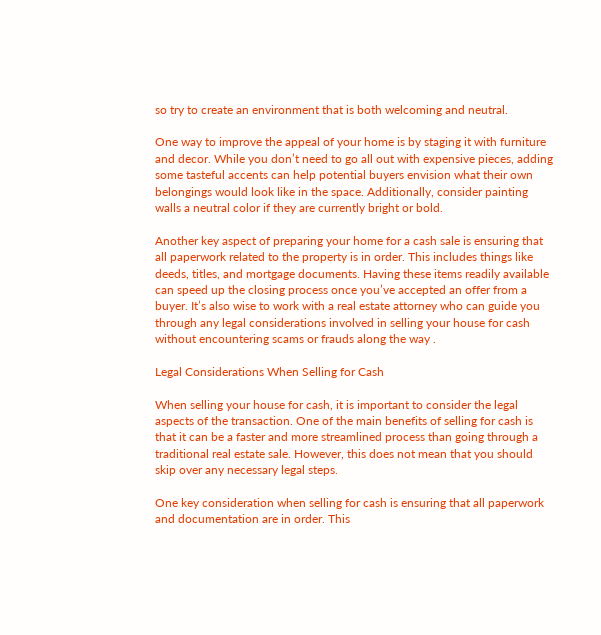so try to create an environment that is both welcoming and neutral.

One way to improve the appeal of your home is by staging it with furniture and decor. While you don’t need to go all out with expensive pieces, adding some tasteful accents can help potential buyers envision what their own belongings would look like in the space. Additionally, consider painting walls a neutral color if they are currently bright or bold.

Another key aspect of preparing your home for a cash sale is ensuring that all paperwork related to the property is in order. This includes things like deeds, titles, and mortgage documents. Having these items readily available can speed up the closing process once you’ve accepted an offer from a buyer. It’s also wise to work with a real estate attorney who can guide you through any legal considerations involved in selling your house for cash without encountering scams or frauds along the way .

Legal Considerations When Selling for Cash

When selling your house for cash, it is important to consider the legal aspects of the transaction. One of the main benefits of selling for cash is that it can be a faster and more streamlined process than going through a traditional real estate sale. However, this does not mean that you should skip over any necessary legal steps.

One key consideration when selling for cash is ensuring that all paperwork and documentation are in order. This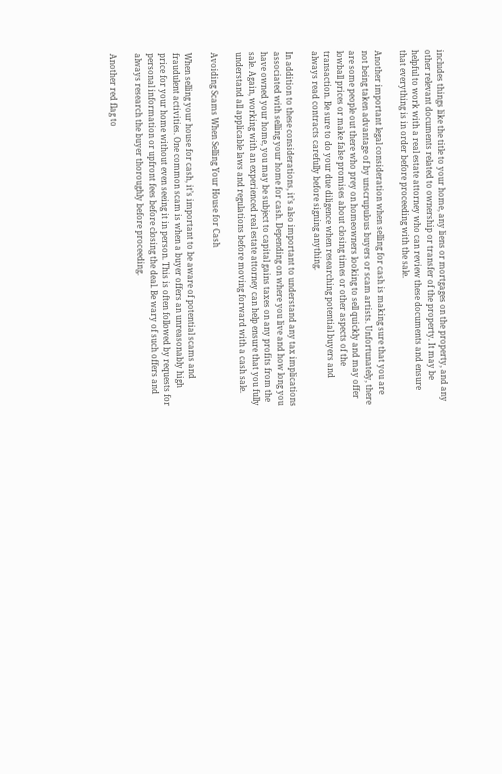includes things like the title to your home, any liens or mortgages on the property, and any other relevant documents related to ownership or transfer of the property. It may be helpful to work with a real estate attorney who can review these documents and ensure that everything is in order before proceeding with the sale.

Another important legal consideration when selling for cash is making sure that you are not being taken advantage of by unscrupulous buyers or scam artists. Unfortunately, there are some people out there who prey on homeowners looking to sell quickly and may offer lowball prices or make false promises about closing times or other aspects of the transaction. Be sure to do your due diligence when researching potential buyers and always read contracts carefully before signing anything.

In addition to these considerations, it’s also important to understand any tax implications associated with selling your home for cash. Depending on where you live and how long you have owned your home, you may be subject to capital gains taxes on any profits from the sale. Again, working with an experienced real estate attorney can help ensure that you fully understand all applicable laws and regulations before moving forward with a cash sale.

Avoiding Scams When Selling Your House for Cash

When selling your house for cash, it’s important to be aware of potential scams and fraudulent activities. One common scam is when a buyer offers an unreasonably high price for your home without even seeing it in person. This is often followed by requests for personal information or upfront fees before closing the deal. Be wary of such offers and always research the buyer thoroughly before proceeding.

Another red flag to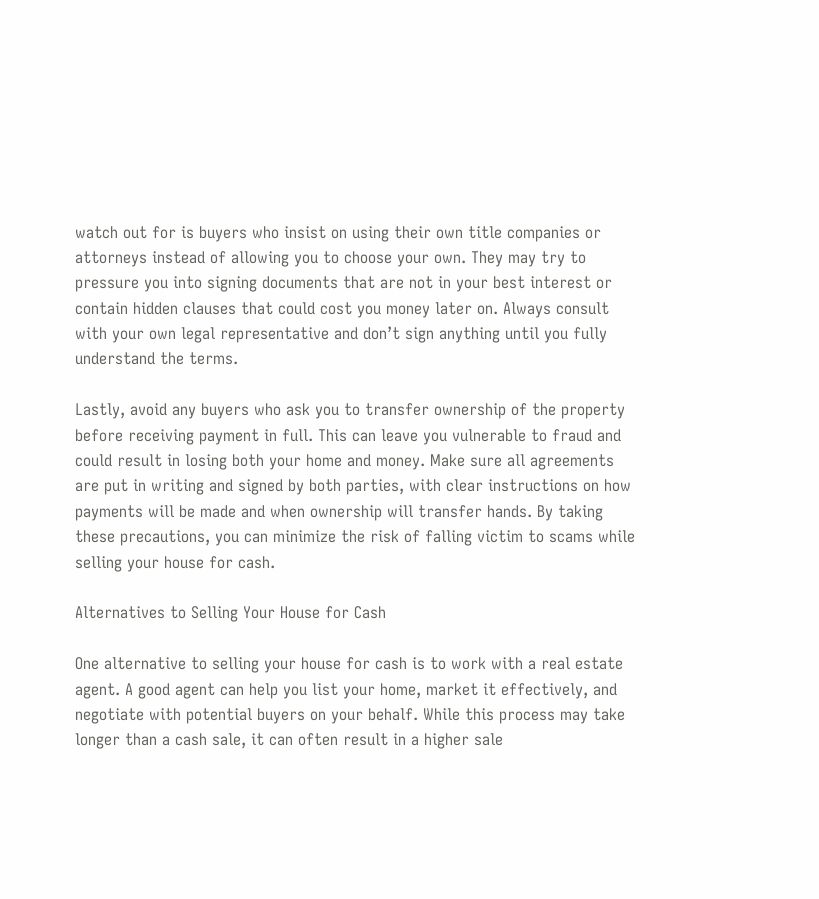watch out for is buyers who insist on using their own title companies or attorneys instead of allowing you to choose your own. They may try to pressure you into signing documents that are not in your best interest or contain hidden clauses that could cost you money later on. Always consult with your own legal representative and don’t sign anything until you fully understand the terms.

Lastly, avoid any buyers who ask you to transfer ownership of the property before receiving payment in full. This can leave you vulnerable to fraud and could result in losing both your home and money. Make sure all agreements are put in writing and signed by both parties, with clear instructions on how payments will be made and when ownership will transfer hands. By taking these precautions, you can minimize the risk of falling victim to scams while selling your house for cash.

Alternatives to Selling Your House for Cash

One alternative to selling your house for cash is to work with a real estate agent. A good agent can help you list your home, market it effectively, and negotiate with potential buyers on your behalf. While this process may take longer than a cash sale, it can often result in a higher sale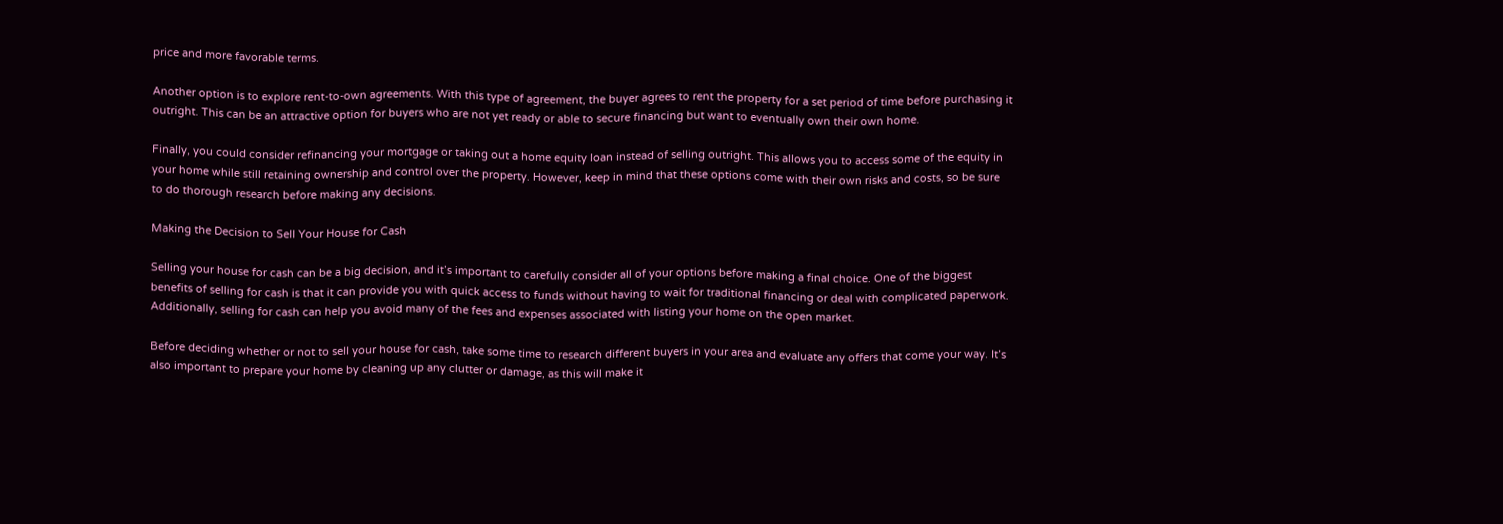price and more favorable terms.

Another option is to explore rent-to-own agreements. With this type of agreement, the buyer agrees to rent the property for a set period of time before purchasing it outright. This can be an attractive option for buyers who are not yet ready or able to secure financing but want to eventually own their own home.

Finally, you could consider refinancing your mortgage or taking out a home equity loan instead of selling outright. This allows you to access some of the equity in your home while still retaining ownership and control over the property. However, keep in mind that these options come with their own risks and costs, so be sure to do thorough research before making any decisions.

Making the Decision to Sell Your House for Cash

Selling your house for cash can be a big decision, and it’s important to carefully consider all of your options before making a final choice. One of the biggest benefits of selling for cash is that it can provide you with quick access to funds without having to wait for traditional financing or deal with complicated paperwork. Additionally, selling for cash can help you avoid many of the fees and expenses associated with listing your home on the open market.

Before deciding whether or not to sell your house for cash, take some time to research different buyers in your area and evaluate any offers that come your way. It’s also important to prepare your home by cleaning up any clutter or damage, as this will make it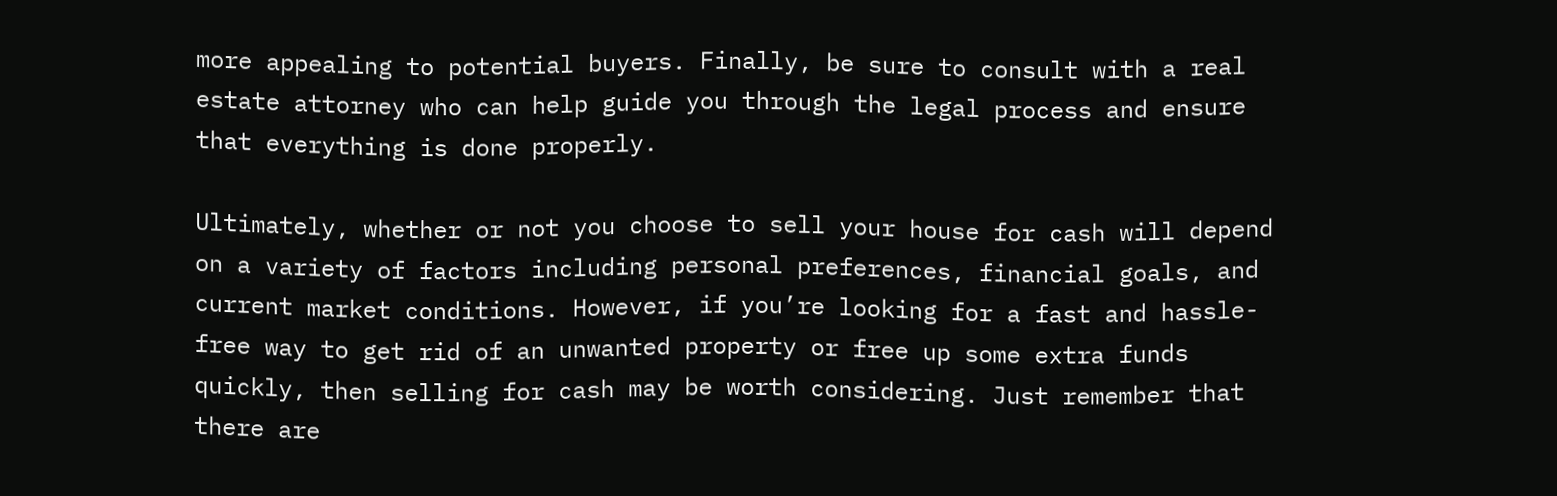more appealing to potential buyers. Finally, be sure to consult with a real estate attorney who can help guide you through the legal process and ensure that everything is done properly.

Ultimately, whether or not you choose to sell your house for cash will depend on a variety of factors including personal preferences, financial goals, and current market conditions. However, if you’re looking for a fast and hassle-free way to get rid of an unwanted property or free up some extra funds quickly, then selling for cash may be worth considering. Just remember that there are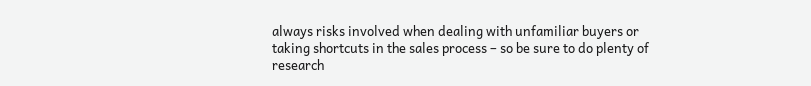always risks involved when dealing with unfamiliar buyers or taking shortcuts in the sales process – so be sure to do plenty of research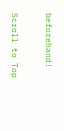beforehand!

Scroll to Top